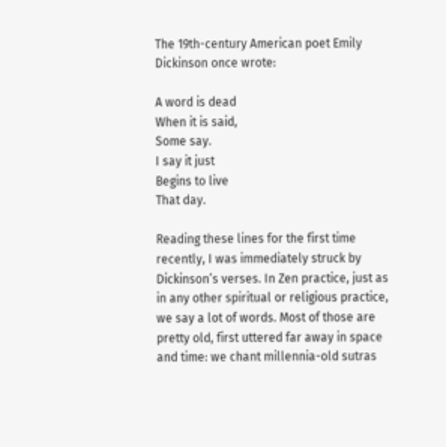The 19th-century American poet Emily Dickinson once wrote:

A word is dead
When it is said,
Some say.
I say it just
Begins to live
That day.

Reading these lines for the first time recently, I was immediately struck by Dickinson’s verses. In Zen practice, just as in any other spiritual or religious practice, we say a lot of words. Most of those are pretty old, first uttered far away in space and time: we chant millennia-old sutras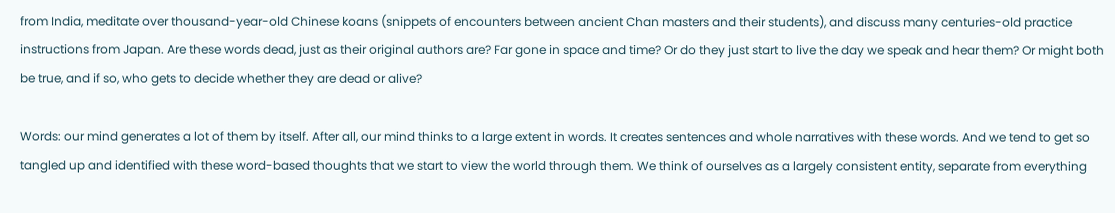from India, meditate over thousand-year-old Chinese koans (snippets of encounters between ancient Chan masters and their students), and discuss many centuries-old practice instructions from Japan. Are these words dead, just as their original authors are? Far gone in space and time? Or do they just start to live the day we speak and hear them? Or might both be true, and if so, who gets to decide whether they are dead or alive?

Words: our mind generates a lot of them by itself. After all, our mind thinks to a large extent in words. It creates sentences and whole narratives with these words. And we tend to get so tangled up and identified with these word-based thoughts that we start to view the world through them. We think of ourselves as a largely consistent entity, separate from everything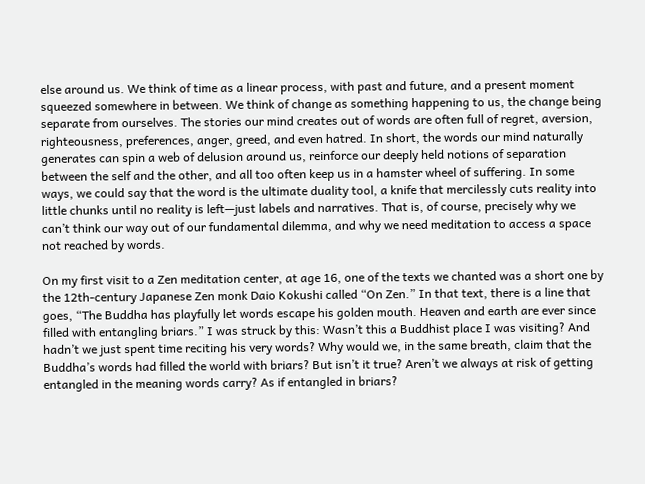else around us. We think of time as a linear process, with past and future, and a present moment squeezed somewhere in between. We think of change as something happening to us, the change being separate from ourselves. The stories our mind creates out of words are often full of regret, aversion, righteousness, preferences, anger, greed, and even hatred. In short, the words our mind naturally generates can spin a web of delusion around us, reinforce our deeply held notions of separation between the self and the other, and all too often keep us in a hamster wheel of suffering. In some ways, we could say that the word is the ultimate duality tool, a knife that mercilessly cuts reality into little chunks until no reality is left—just labels and narratives. That is, of course, precisely why we can’t think our way out of our fundamental dilemma, and why we need meditation to access a space not reached by words.

On my first visit to a Zen meditation center, at age 16, one of the texts we chanted was a short one by the 12th-century Japanese Zen monk Daio Kokushi called “On Zen.” In that text, there is a line that goes, “The Buddha has playfully let words escape his golden mouth. Heaven and earth are ever since filled with entangling briars.” I was struck by this: Wasn’t this a Buddhist place I was visiting? And hadn’t we just spent time reciting his very words? Why would we, in the same breath, claim that the Buddha’s words had filled the world with briars? But isn’t it true? Aren’t we always at risk of getting entangled in the meaning words carry? As if entangled in briars?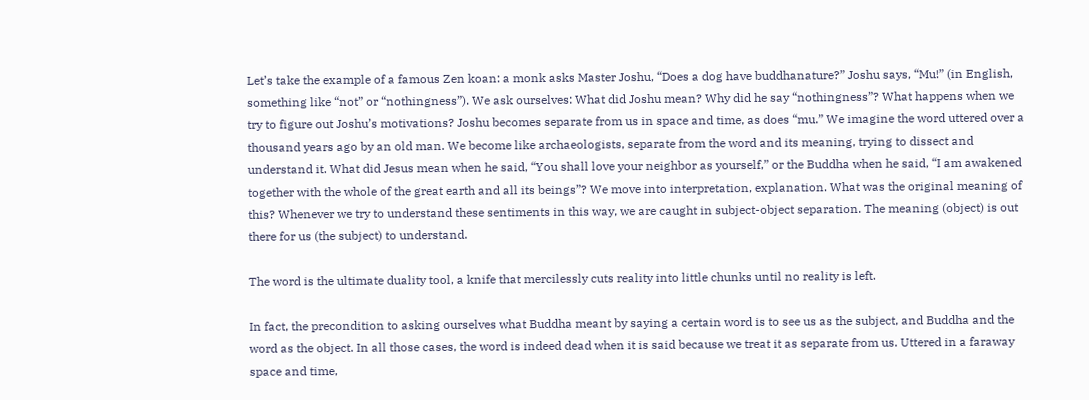Let’s take the example of a famous Zen koan: a monk asks Master Joshu, “Does a dog have buddhanature?” Joshu says, “Mu!” (in English, something like “not” or “nothingness”). We ask ourselves: What did Joshu mean? Why did he say “nothingness”? What happens when we try to figure out Joshu’s motivations? Joshu becomes separate from us in space and time, as does “mu.” We imagine the word uttered over a thousand years ago by an old man. We become like archaeologists, separate from the word and its meaning, trying to dissect and understand it. What did Jesus mean when he said, “You shall love your neighbor as yourself,” or the Buddha when he said, “I am awakened together with the whole of the great earth and all its beings”? We move into interpretation, explanation. What was the original meaning of this? Whenever we try to understand these sentiments in this way, we are caught in subject-object separation. The meaning (object) is out there for us (the subject) to understand.

The word is the ultimate duality tool, a knife that mercilessly cuts reality into little chunks until no reality is left.

In fact, the precondition to asking ourselves what Buddha meant by saying a certain word is to see us as the subject, and Buddha and the word as the object. In all those cases, the word is indeed dead when it is said because we treat it as separate from us. Uttered in a faraway space and time,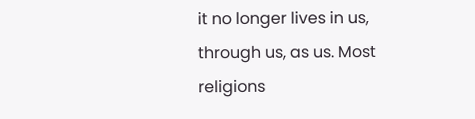it no longer lives in us, through us, as us. Most religions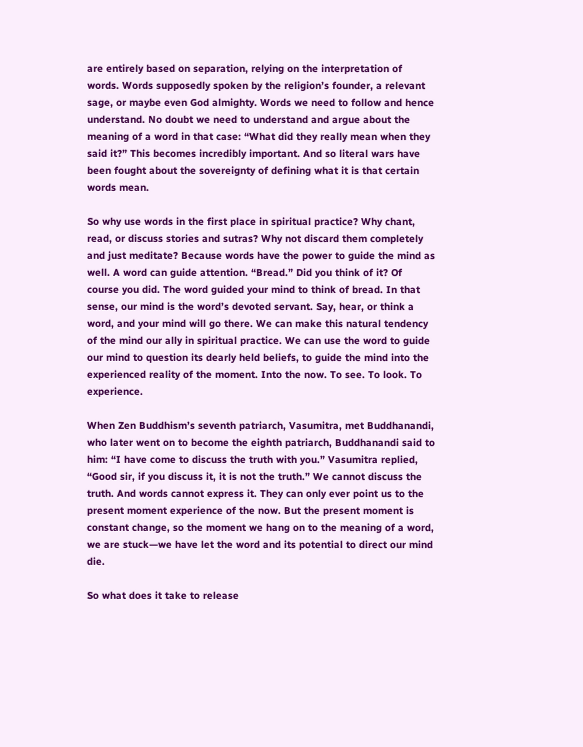are entirely based on separation, relying on the interpretation of words. Words supposedly spoken by the religion’s founder, a relevant sage, or maybe even God almighty. Words we need to follow and hence understand. No doubt we need to understand and argue about the meaning of a word in that case: “What did they really mean when they said it?” This becomes incredibly important. And so literal wars have been fought about the sovereignty of defining what it is that certain words mean.

So why use words in the first place in spiritual practice? Why chant, read, or discuss stories and sutras? Why not discard them completely and just meditate? Because words have the power to guide the mind as well. A word can guide attention. “Bread.” Did you think of it? Of course you did. The word guided your mind to think of bread. In that sense, our mind is the word’s devoted servant. Say, hear, or think a word, and your mind will go there. We can make this natural tendency of the mind our ally in spiritual practice. We can use the word to guide our mind to question its dearly held beliefs, to guide the mind into the experienced reality of the moment. Into the now. To see. To look. To experience.

When Zen Buddhism’s seventh patriarch, Vasumitra, met Buddhanandi, who later went on to become the eighth patriarch, Buddhanandi said to him: “I have come to discuss the truth with you.” Vasumitra replied, “Good sir, if you discuss it, it is not the truth.” We cannot discuss the truth. And words cannot express it. They can only ever point us to the present moment experience of the now. But the present moment is constant change, so the moment we hang on to the meaning of a word, we are stuck—we have let the word and its potential to direct our mind die.

So what does it take to release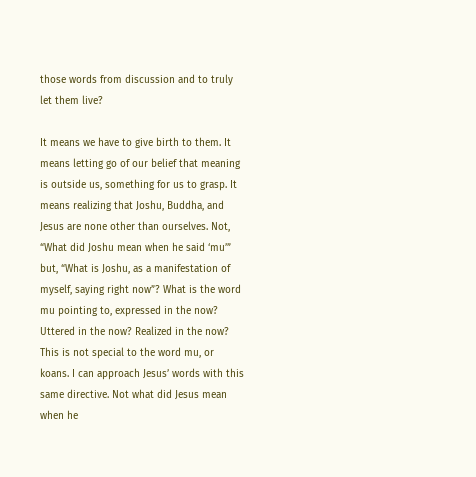those words from discussion and to truly let them live?

It means we have to give birth to them. It means letting go of our belief that meaning is outside us, something for us to grasp. It means realizing that Joshu, Buddha, and Jesus are none other than ourselves. Not, “What did Joshu mean when he said ‘mu’” but, “What is Joshu, as a manifestation of myself, saying right now”? What is the word mu pointing to, expressed in the now? Uttered in the now? Realized in the now? This is not special to the word mu, or koans. I can approach Jesus’ words with this same directive. Not what did Jesus mean when he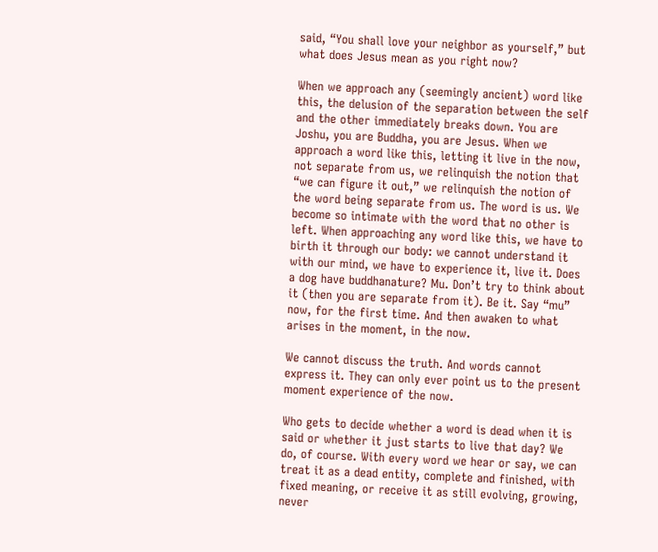said, “You shall love your neighbor as yourself,” but what does Jesus mean as you right now?

When we approach any (seemingly ancient) word like this, the delusion of the separation between the self and the other immediately breaks down. You are Joshu, you are Buddha, you are Jesus. When we approach a word like this, letting it live in the now, not separate from us, we relinquish the notion that “we can figure it out,” we relinquish the notion of the word being separate from us. The word is us. We become so intimate with the word that no other is left. When approaching any word like this, we have to birth it through our body: we cannot understand it with our mind, we have to experience it, live it. Does a dog have buddhanature? Mu. Don’t try to think about it (then you are separate from it). Be it. Say “mu” now, for the first time. And then awaken to what arises in the moment, in the now.

We cannot discuss the truth. And words cannot express it. They can only ever point us to the present moment experience of the now.

Who gets to decide whether a word is dead when it is said or whether it just starts to live that day? We do, of course. With every word we hear or say, we can treat it as a dead entity, complete and finished, with fixed meaning, or receive it as still evolving, growing, never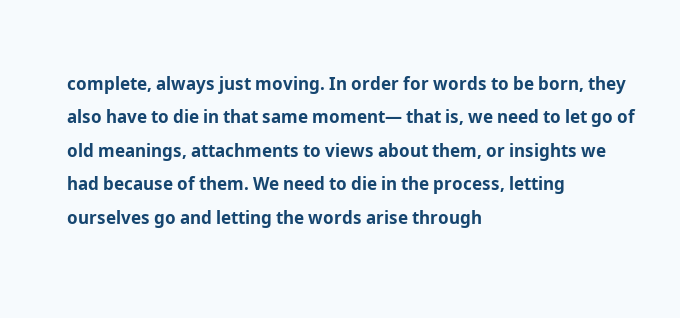complete, always just moving. In order for words to be born, they also have to die in that same moment— that is, we need to let go of old meanings, attachments to views about them, or insights we had because of them. We need to die in the process, letting ourselves go and letting the words arise through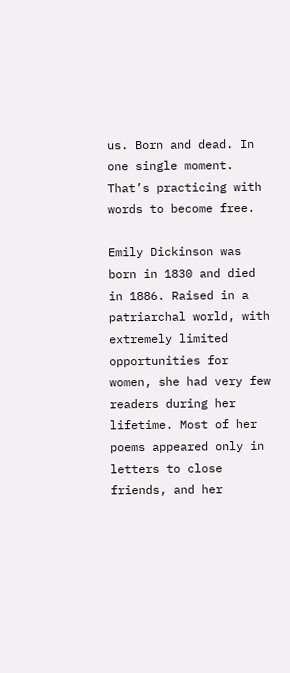us. Born and dead. In one single moment. That’s practicing with words to become free.

Emily Dickinson was born in 1830 and died in 1886. Raised in a patriarchal world, with extremely limited opportunities for women, she had very few readers during her lifetime. Most of her poems appeared only in letters to close friends, and her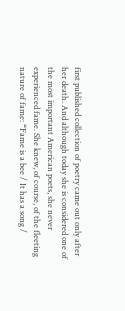first published collection of poetry came out only after her death. And although today she is considered one of the most important American poets, she never experienced fame. She knew, of course, of the fleeting nature of fame: “Fame is a bee / It has a song /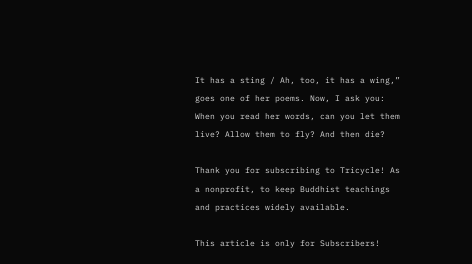It has a sting / Ah, too, it has a wing,” goes one of her poems. Now, I ask you: When you read her words, can you let them live? Allow them to fly? And then die?

Thank you for subscribing to Tricycle! As a nonprofit, to keep Buddhist teachings and practices widely available.

This article is only for Subscribers!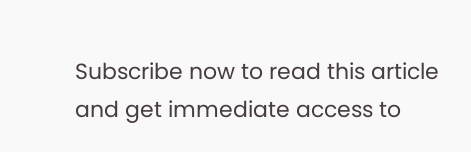Subscribe now to read this article and get immediate access to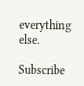everything else.

Subscribe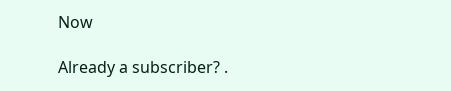Now

Already a subscriber? .